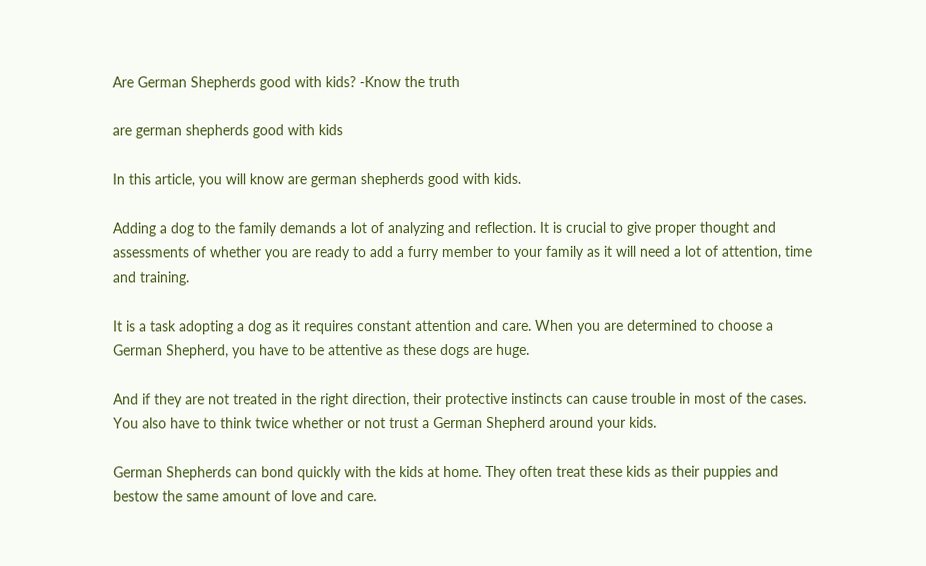Are German Shepherds good with kids? -Know the truth

are german shepherds good with kids

In this article, you will know are german shepherds good with kids.

Adding a dog to the family demands a lot of analyzing and reflection. It is crucial to give proper thought and assessments of whether you are ready to add a furry member to your family as it will need a lot of attention, time and training.

It is a task adopting a dog as it requires constant attention and care. When you are determined to choose a German Shepherd, you have to be attentive as these dogs are huge.

And if they are not treated in the right direction, their protective instincts can cause trouble in most of the cases. You also have to think twice whether or not trust a German Shepherd around your kids.

German Shepherds can bond quickly with the kids at home. They often treat these kids as their puppies and bestow the same amount of love and care.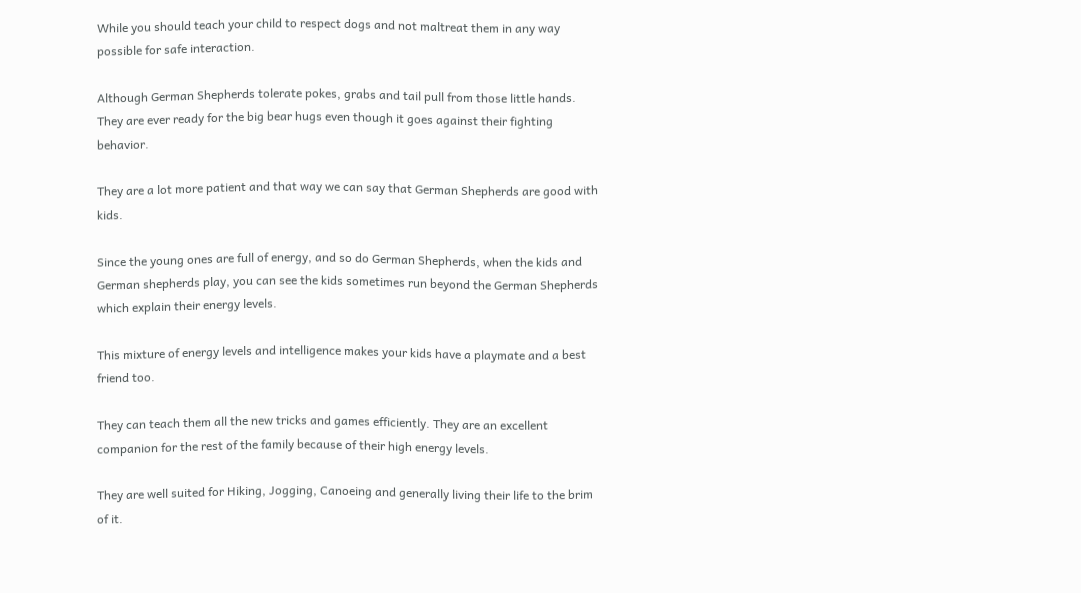While you should teach your child to respect dogs and not maltreat them in any way possible for safe interaction.

Although German Shepherds tolerate pokes, grabs and tail pull from those little hands. They are ever ready for the big bear hugs even though it goes against their fighting behavior.

They are a lot more patient and that way we can say that German Shepherds are good with kids.

Since the young ones are full of energy, and so do German Shepherds, when the kids and German shepherds play, you can see the kids sometimes run beyond the German Shepherds which explain their energy levels.

This mixture of energy levels and intelligence makes your kids have a playmate and a best friend too.

They can teach them all the new tricks and games efficiently. They are an excellent companion for the rest of the family because of their high energy levels.

They are well suited for Hiking, Jogging, Canoeing and generally living their life to the brim of it.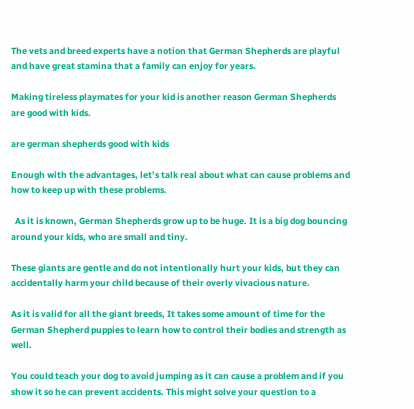The vets and breed experts have a notion that German Shepherds are playful and have great stamina that a family can enjoy for years.

Making tireless playmates for your kid is another reason German Shepherds are good with kids.

are german shepherds good with kids

Enough with the advantages, let’s talk real about what can cause problems and how to keep up with these problems.

  As it is known, German Shepherds grow up to be huge. It is a big dog bouncing around your kids, who are small and tiny.

These giants are gentle and do not intentionally hurt your kids, but they can accidentally harm your child because of their overly vivacious nature.

As it is valid for all the giant breeds, It takes some amount of time for the German Shepherd puppies to learn how to control their bodies and strength as well.

You could teach your dog to avoid jumping as it can cause a problem and if you show it so he can prevent accidents. This might solve your question to a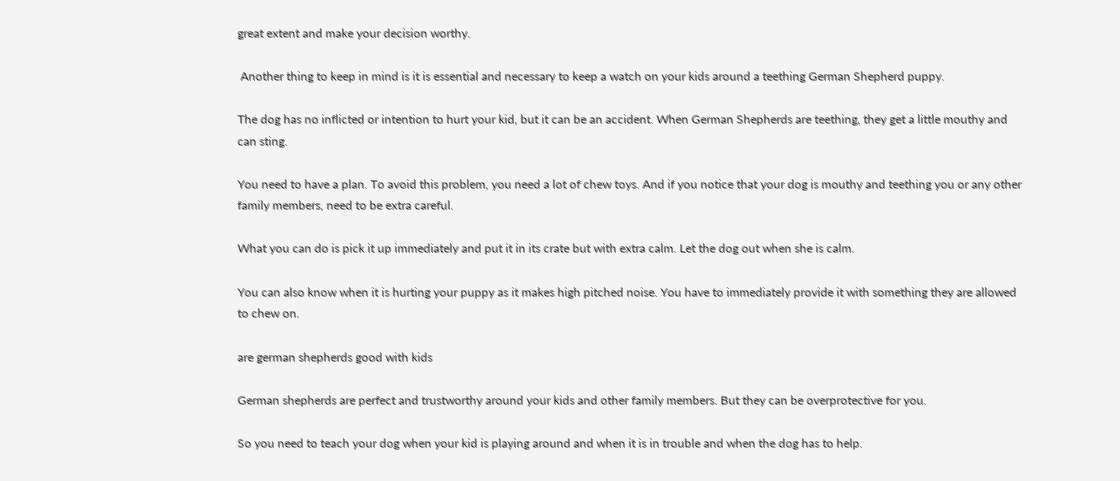great extent and make your decision worthy.

 Another thing to keep in mind is it is essential and necessary to keep a watch on your kids around a teething German Shepherd puppy.

The dog has no inflicted or intention to hurt your kid, but it can be an accident. When German Shepherds are teething, they get a little mouthy and can sting.

You need to have a plan. To avoid this problem, you need a lot of chew toys. And if you notice that your dog is mouthy and teething you or any other family members, need to be extra careful.

What you can do is pick it up immediately and put it in its crate but with extra calm. Let the dog out when she is calm.

You can also know when it is hurting your puppy as it makes high pitched noise. You have to immediately provide it with something they are allowed to chew on.

are german shepherds good with kids

German shepherds are perfect and trustworthy around your kids and other family members. But they can be overprotective for you.

So you need to teach your dog when your kid is playing around and when it is in trouble and when the dog has to help.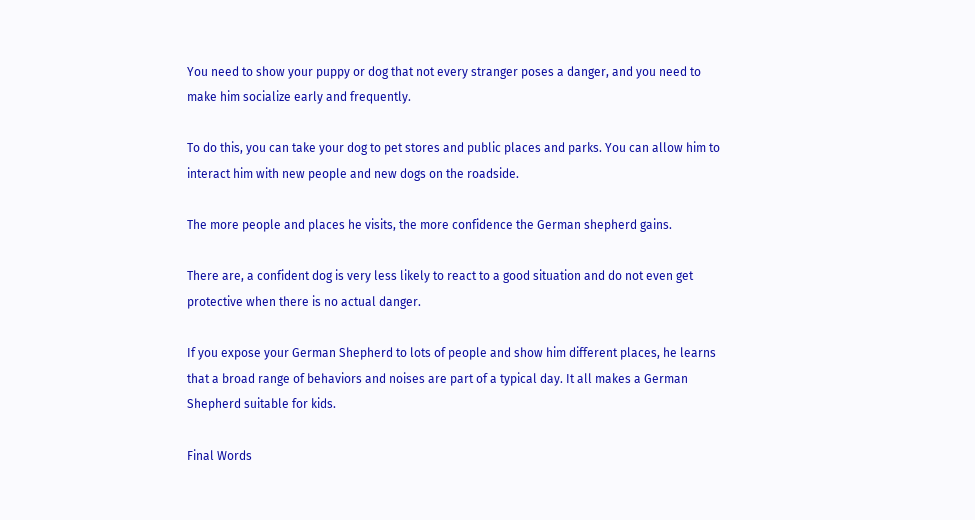You need to show your puppy or dog that not every stranger poses a danger, and you need to make him socialize early and frequently.

To do this, you can take your dog to pet stores and public places and parks. You can allow him to interact him with new people and new dogs on the roadside.

The more people and places he visits, the more confidence the German shepherd gains.

There are, a confident dog is very less likely to react to a good situation and do not even get protective when there is no actual danger.

If you expose your German Shepherd to lots of people and show him different places, he learns that a broad range of behaviors and noises are part of a typical day. It all makes a German Shepherd suitable for kids.

Final Words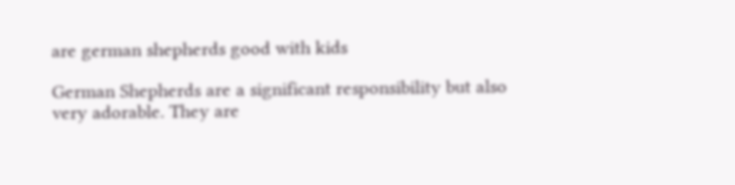are german shepherds good with kids

German Shepherds are a significant responsibility but also very adorable. They are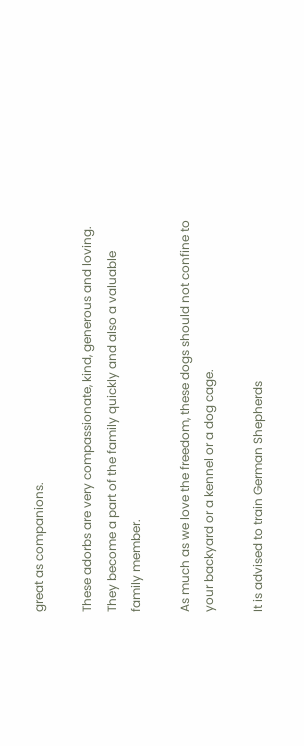great as companions.

These adorbs are very compassionate, kind, generous and loving. They become a part of the family quickly and also a valuable family member.

As much as we love the freedom, these dogs should not confine to your backyard or a kennel or a dog cage.

It is advised to train German Shepherds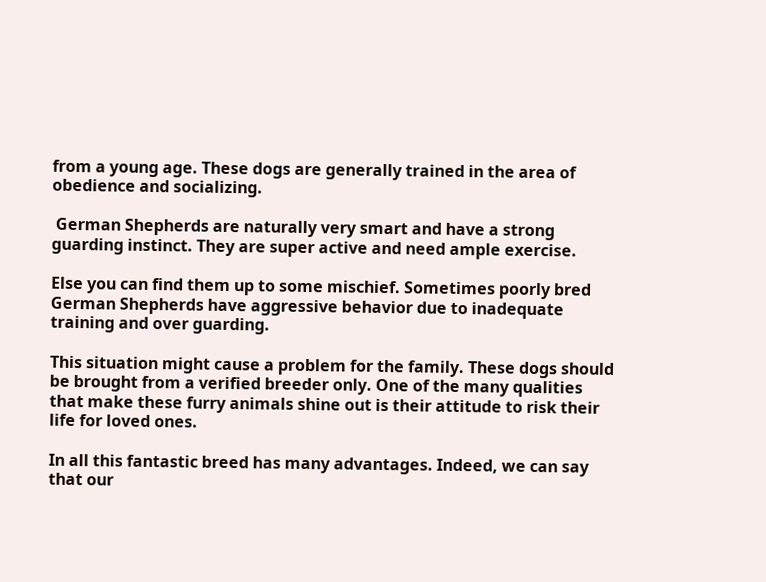from a young age. These dogs are generally trained in the area of obedience and socializing.

 German Shepherds are naturally very smart and have a strong guarding instinct. They are super active and need ample exercise.

Else you can find them up to some mischief. Sometimes poorly bred German Shepherds have aggressive behavior due to inadequate training and over guarding.

This situation might cause a problem for the family. These dogs should be brought from a verified breeder only. One of the many qualities that make these furry animals shine out is their attitude to risk their life for loved ones.

In all this fantastic breed has many advantages. Indeed, we can say that our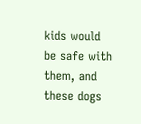kids would be safe with them, and these dogs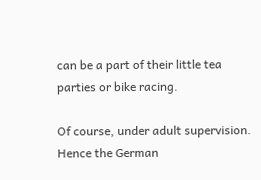can be a part of their little tea parties or bike racing.

Of course, under adult supervision. Hence the German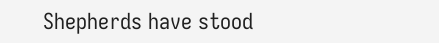Shepherds have stood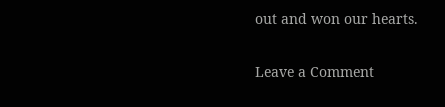out and won our hearts.

Leave a Comment